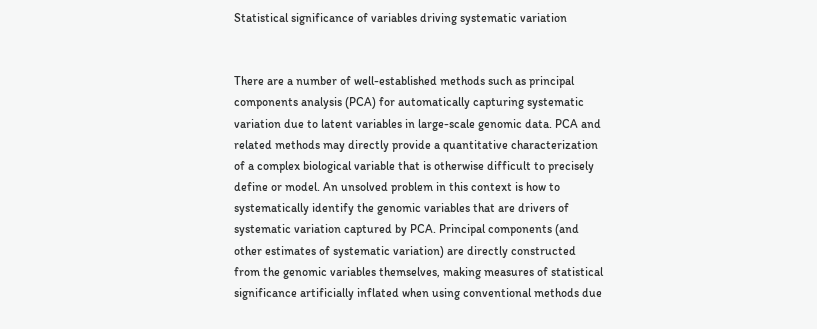Statistical significance of variables driving systematic variation


There are a number of well-established methods such as principal components analysis (PCA) for automatically capturing systematic variation due to latent variables in large-scale genomic data. PCA and related methods may directly provide a quantitative characterization of a complex biological variable that is otherwise difficult to precisely define or model. An unsolved problem in this context is how to systematically identify the genomic variables that are drivers of systematic variation captured by PCA. Principal components (and other estimates of systematic variation) are directly constructed from the genomic variables themselves, making measures of statistical significance artificially inflated when using conventional methods due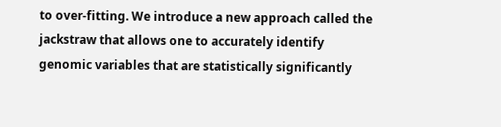to over-fitting. We introduce a new approach called the jackstraw that allows one to accurately identify genomic variables that are statistically significantly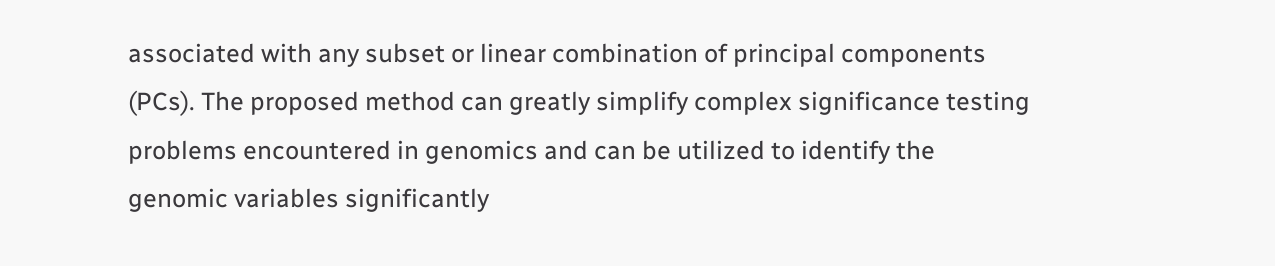associated with any subset or linear combination of principal components (PCs). The proposed method can greatly simplify complex significance testing problems encountered in genomics and can be utilized to identify the genomic variables significantly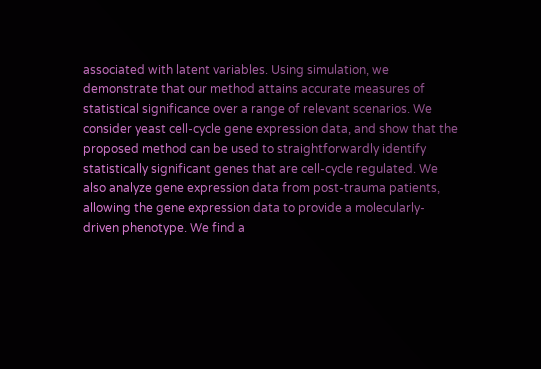associated with latent variables. Using simulation, we demonstrate that our method attains accurate measures of statistical significance over a range of relevant scenarios. We consider yeast cell-cycle gene expression data, and show that the proposed method can be used to straightforwardly identify statistically significant genes that are cell-cycle regulated. We also analyze gene expression data from post-trauma patients, allowing the gene expression data to provide a molecularly-driven phenotype. We find a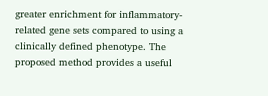greater enrichment for inflammatory-related gene sets compared to using a clinically defined phenotype. The proposed method provides a useful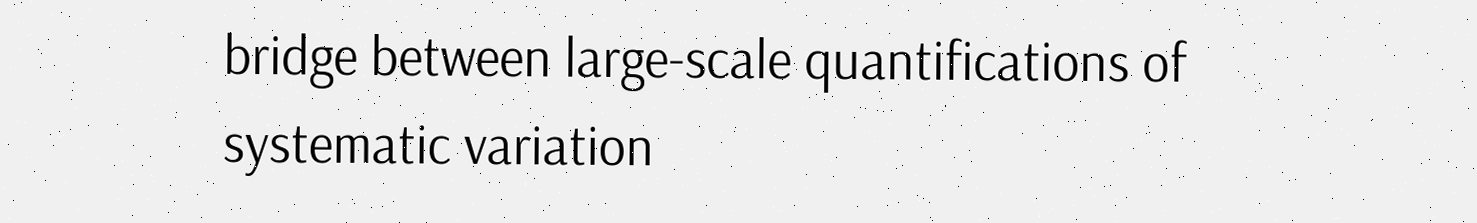bridge between large-scale quantifications of systematic variation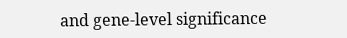and gene-level significance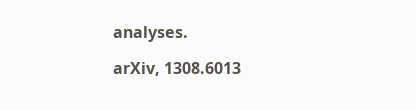analyses.

arXiv, 1308.6013